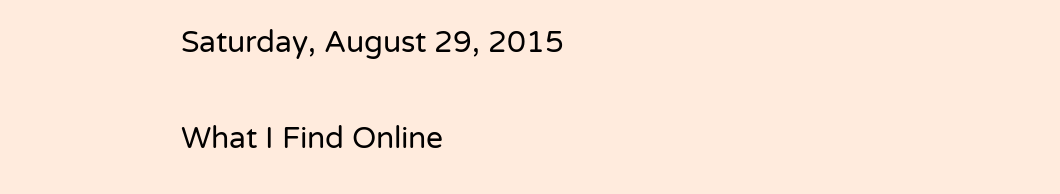Saturday, August 29, 2015

What I Find Online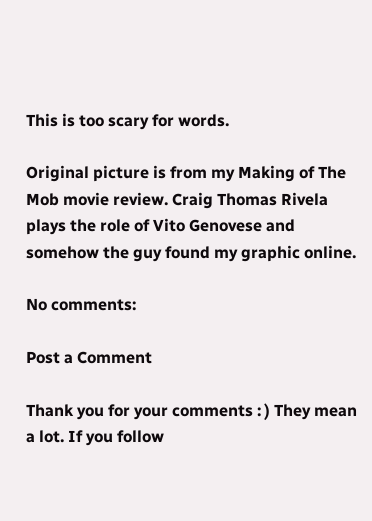This is too scary for words.

Original picture is from my Making of The Mob movie review. Craig Thomas Rivela plays the role of Vito Genovese and somehow the guy found my graphic online.

No comments:

Post a Comment

Thank you for your comments : ) They mean a lot. If you follow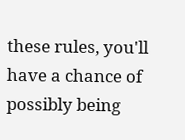these rules, you'll have a chance of possibly being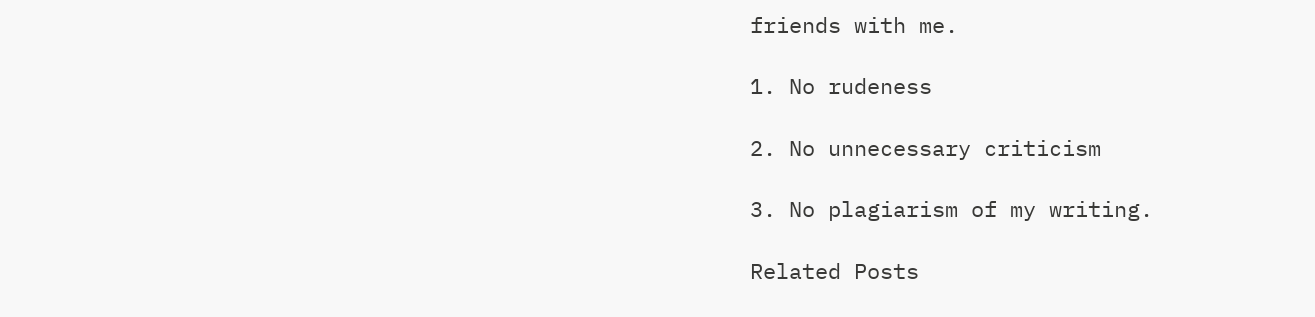friends with me.

1. No rudeness

2. No unnecessary criticism

3. No plagiarism of my writing.

Related Posts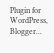Plugin for WordPress, Blogger...